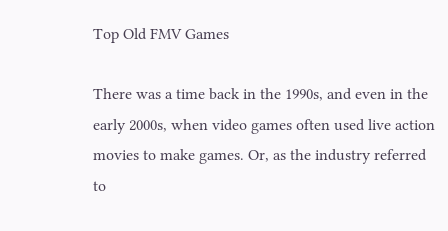Top Old FMV Games

There was a time back in the 1990s, and even in the early 2000s, when video games often used live action movies to make games. Or, as the industry referred to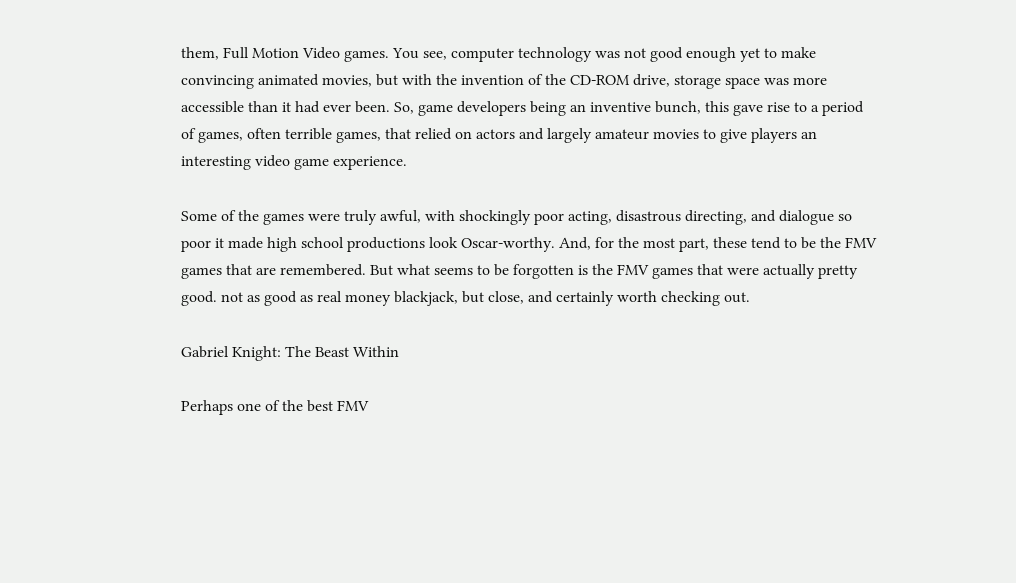them, Full Motion Video games. You see, computer technology was not good enough yet to make convincing animated movies, but with the invention of the CD-ROM drive, storage space was more accessible than it had ever been. So, game developers being an inventive bunch, this gave rise to a period of games, often terrible games, that relied on actors and largely amateur movies to give players an interesting video game experience.

Some of the games were truly awful, with shockingly poor acting, disastrous directing, and dialogue so poor it made high school productions look Oscar-worthy. And, for the most part, these tend to be the FMV games that are remembered. But what seems to be forgotten is the FMV games that were actually pretty good. not as good as real money blackjack, but close, and certainly worth checking out.

Gabriel Knight: The Beast Within

Perhaps one of the best FMV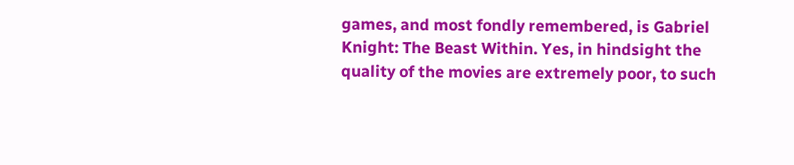games, and most fondly remembered, is Gabriel Knight: The Beast Within. Yes, in hindsight the quality of the movies are extremely poor, to such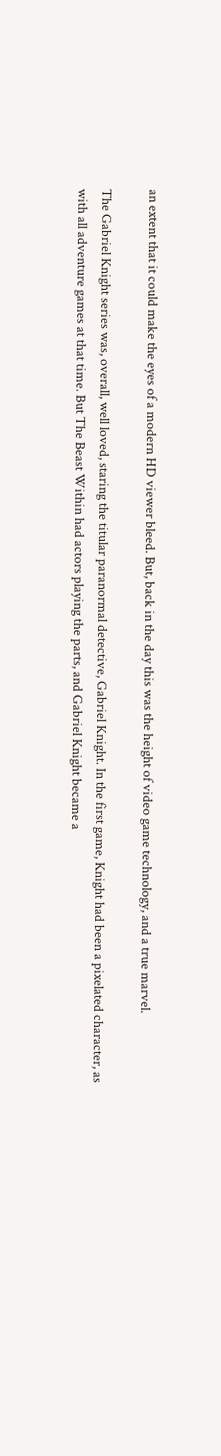an extent that it could make the eyes of a modern HD viewer bleed. But, back in the day this was the height of video game technology, and a true marvel.

The Gabriel Knight series was, overall, well loved, staring the titular paranormal detective, Gabriel Knight. In the first game, Knight had been a pixelated character, as with all adventure games at that time. But The Beast Within had actors playing the parts, and Gabriel Knight became a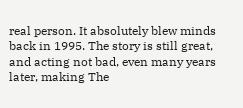real person. It absolutely blew minds back in 1995. The story is still great, and acting not bad, even many years later, making The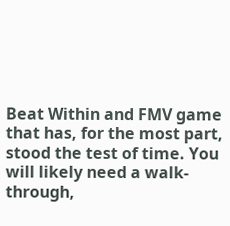Beat Within and FMV game that has, for the most part, stood the test of time. You will likely need a walk-through,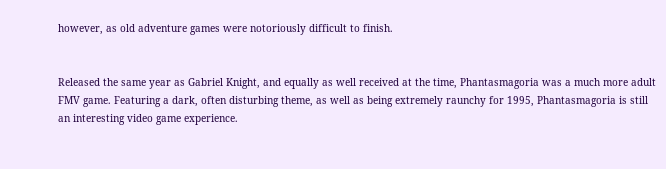however, as old adventure games were notoriously difficult to finish.


Released the same year as Gabriel Knight, and equally as well received at the time, Phantasmagoria was a much more adult FMV game. Featuring a dark, often disturbing theme, as well as being extremely raunchy for 1995, Phantasmagoria is still an interesting video game experience.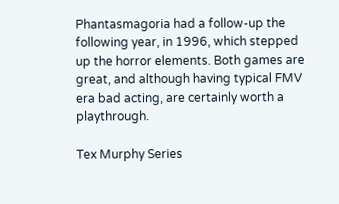Phantasmagoria had a follow-up the following year, in 1996, which stepped up the horror elements. Both games are great, and although having typical FMV era bad acting, are certainly worth a playthrough.

Tex Murphy Series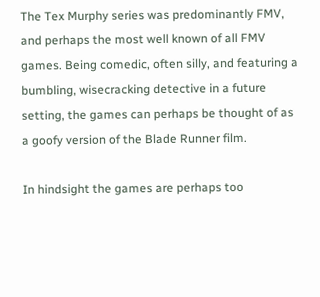The Tex Murphy series was predominantly FMV, and perhaps the most well known of all FMV games. Being comedic, often silly, and featuring a bumbling, wisecracking detective in a future setting, the games can perhaps be thought of as a goofy version of the Blade Runner film.

In hindsight the games are perhaps too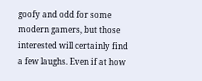goofy and odd for some modern gamers, but those interested will certainly find a few laughs. Even if at how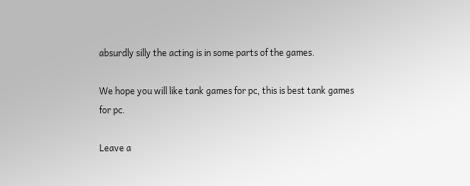absurdly silly the acting is in some parts of the games.

We hope you will like tank games for pc, this is best tank games for pc.

Leave a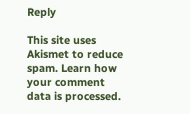Reply

This site uses Akismet to reduce spam. Learn how your comment data is processed.